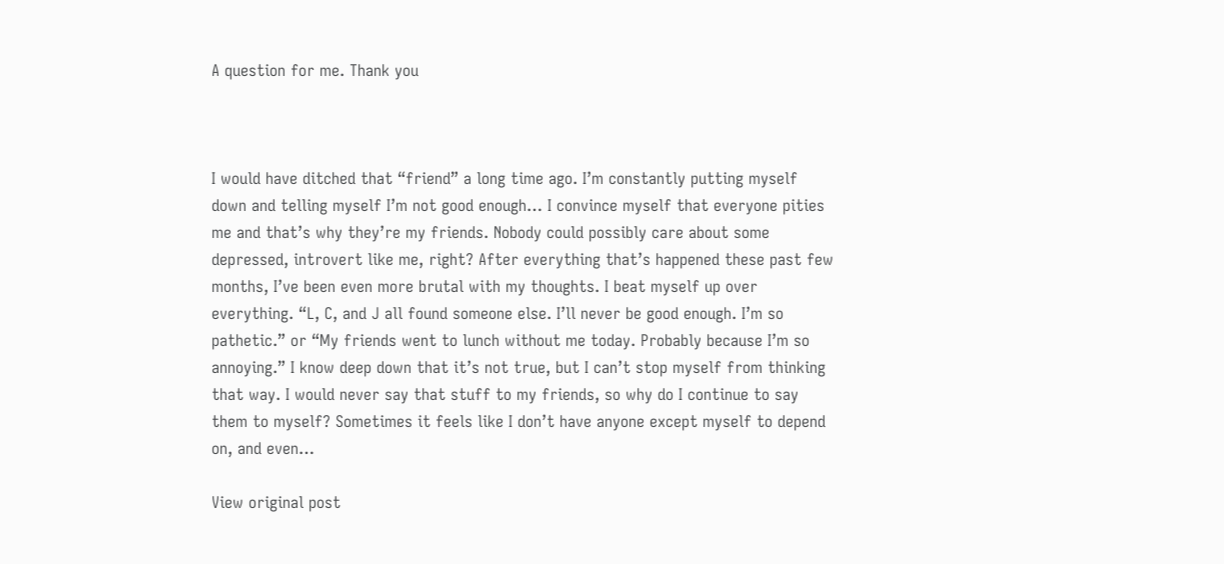A question for me. Thank you



I would have ditched that “friend” a long time ago. I’m constantly putting myself down and telling myself I’m not good enough… I convince myself that everyone pities me and that’s why they’re my friends. Nobody could possibly care about some depressed, introvert like me, right? After everything that’s happened these past few months, I’ve been even more brutal with my thoughts. I beat myself up over everything. “L, C, and J all found someone else. I’ll never be good enough. I’m so pathetic.” or “My friends went to lunch without me today. Probably because I’m so annoying.” I know deep down that it’s not true, but I can’t stop myself from thinking that way. I would never say that stuff to my friends, so why do I continue to say them to myself? Sometimes it feels like I don’t have anyone except myself to depend on, and even…

View original post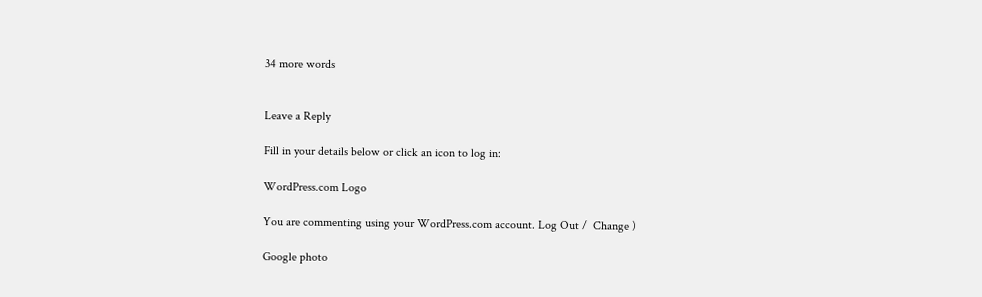34 more words


Leave a Reply

Fill in your details below or click an icon to log in:

WordPress.com Logo

You are commenting using your WordPress.com account. Log Out /  Change )

Google photo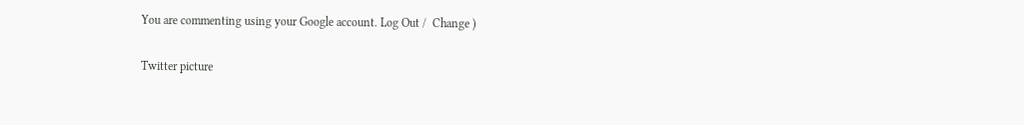You are commenting using your Google account. Log Out /  Change )

Twitter picture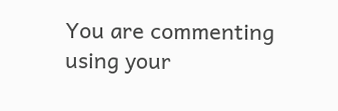You are commenting using your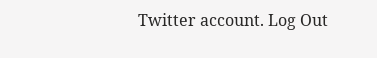Twitter account. Log Out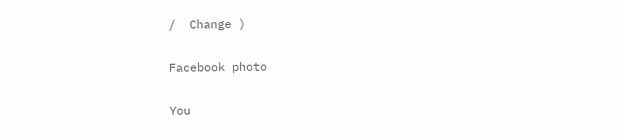/  Change )

Facebook photo

You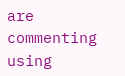are commenting using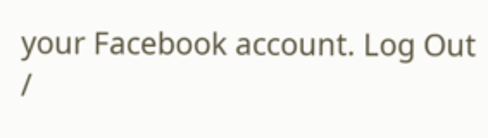your Facebook account. Log Out /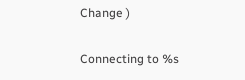Change )

Connecting to %s